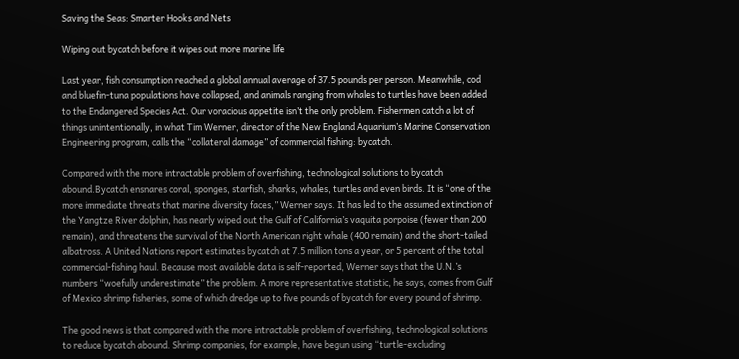Saving the Seas: Smarter Hooks and Nets

Wiping out bycatch before it wipes out more marine life

Last year, fish consumption reached a global annual average of 37.5 pounds per person. Meanwhile, cod and bluefin-tuna populations have collapsed, and animals ranging from whales to turtles have been added to the Endangered Species Act. Our voracious appetite isn’t the only problem. Fishermen catch a lot of things unintentionally, in what Tim Werner, director of the New England Aquarium’s Marine Conservation Engineering program, calls the “collateral damage” of commercial fishing: bycatch.

Compared with the more intractable problem of overfishing, technological solutions to bycatch abound.Bycatch ensnares coral, sponges, starfish, sharks, whales, turtles and even birds. It is “one of the more immediate threats that marine diversity faces,” Werner says. It has led to the assumed extinction of the Yangtze River dolphin, has nearly wiped out the Gulf of California’s vaquita porpoise (fewer than 200 remain), and threatens the survival of the North American right whale (400 remain) and the short-tailed albatross. A United Nations report estimates bycatch at 7.5 million tons a year, or 5 percent of the total commercial-fishing haul. Because most available data is self-reported, Werner says that the U.N.’s numbers “woefully underestimate” the problem. A more representative statistic, he says, comes from Gulf of Mexico shrimp fisheries, some of which dredge up to five pounds of bycatch for every pound of shrimp.

The good news is that compared with the more intractable problem of overfishing, technological solutions to reduce bycatch abound. Shrimp companies, for example, have begun using “turtle-excluding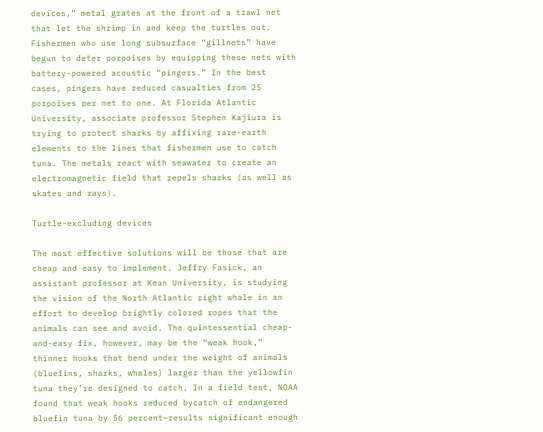devices,” metal grates at the front of a trawl net that let the shrimp in and keep the turtles out. Fishermen who use long subsurface “gillnets” have begun to deter porpoises by equipping these nets with battery-powered acoustic “pingers.” In the best cases, pingers have reduced casualties from 25 porpoises per net to one. At Florida Atlantic University, associate professor Stephen Kajiura is trying to protect sharks by affixing rare-earth elements to the lines that fishermen use to catch tuna. The metals react with seawater to create an electromagnetic field that repels sharks (as well as skates and rays).

Turtle-excluding devices

The most effective solutions will be those that are cheap and easy to implement. Jeffry Fasick, an assistant professor at Kean University, is studying the vision of the North Atlantic right whale in an effort to develop brightly colored ropes that the animals can see and avoid. The quintessential cheap-and-easy fix, however, may be the “weak hook,” thinner hooks that bend under the weight of animals (bluefins, sharks, whales) larger than the yellowfin tuna they’re designed to catch. In a field test, NOAA found that weak hooks reduced bycatch of endangered bluefin tuna by 56 percent—results significant enough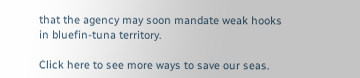that the agency may soon mandate weak hooks in bluefin-tuna territory.

Click here to see more ways to save our seas.